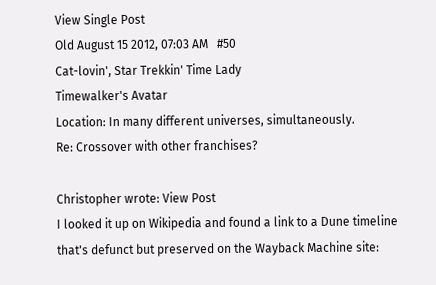View Single Post
Old August 15 2012, 07:03 AM   #50
Cat-lovin', Star Trekkin' Time Lady
Timewalker's Avatar
Location: In many different universes, simultaneously.
Re: Crossover with other franchises?

Christopher wrote: View Post
I looked it up on Wikipedia and found a link to a Dune timeline that's defunct but preserved on the Wayback Machine site: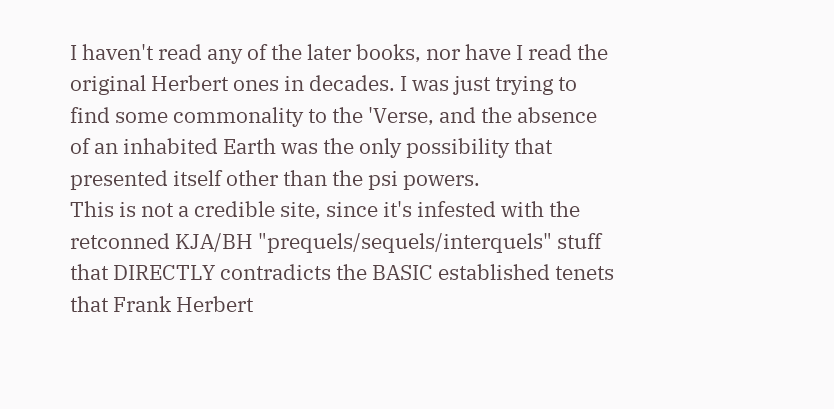I haven't read any of the later books, nor have I read the original Herbert ones in decades. I was just trying to find some commonality to the 'Verse, and the absence of an inhabited Earth was the only possibility that presented itself other than the psi powers.
This is not a credible site, since it's infested with the retconned KJA/BH "prequels/sequels/interquels" stuff that DIRECTLY contradicts the BASIC established tenets that Frank Herbert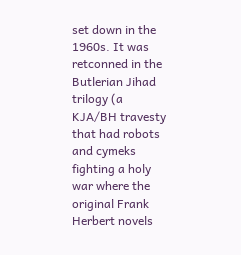set down in the 1960s. It was retconned in the Butlerian Jihad trilogy (a KJA/BH travesty that had robots and cymeks fighting a holy war where the original Frank Herbert novels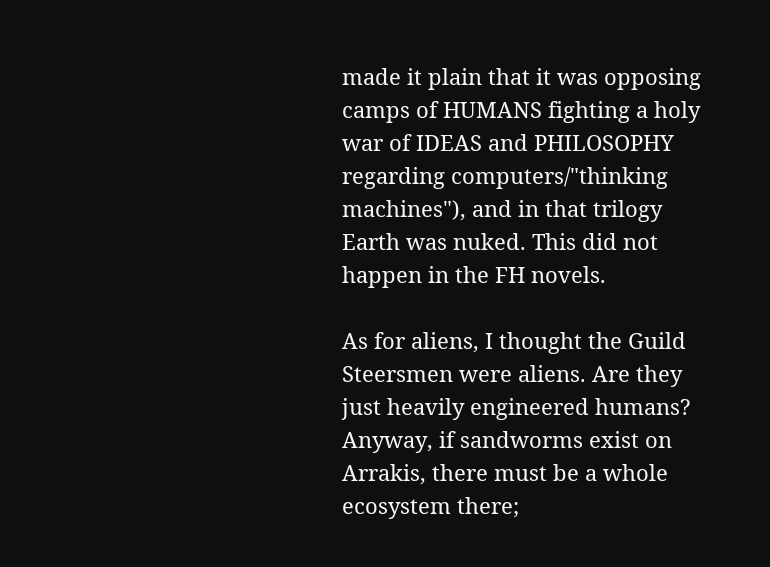made it plain that it was opposing camps of HUMANS fighting a holy war of IDEAS and PHILOSOPHY regarding computers/"thinking machines"), and in that trilogy Earth was nuked. This did not happen in the FH novels.

As for aliens, I thought the Guild Steersmen were aliens. Are they just heavily engineered humans? Anyway, if sandworms exist on Arrakis, there must be a whole ecosystem there;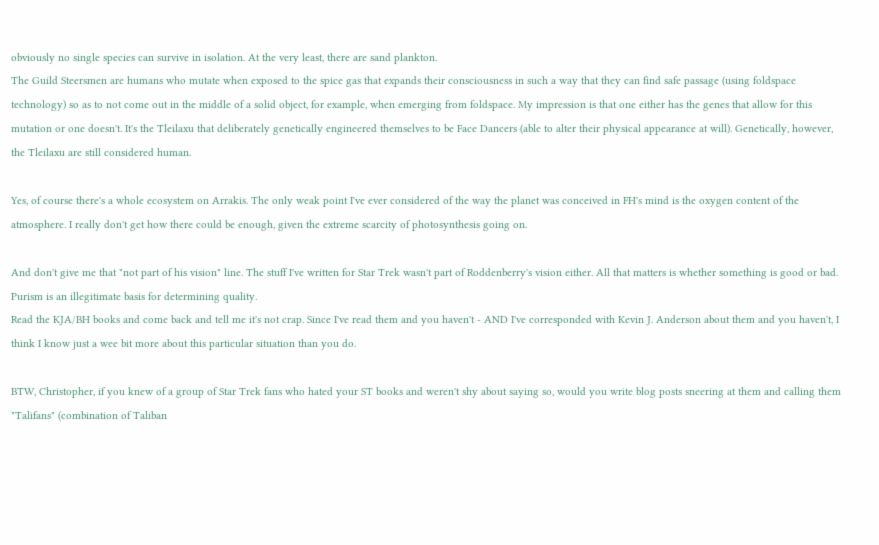obviously no single species can survive in isolation. At the very least, there are sand plankton.
The Guild Steersmen are humans who mutate when exposed to the spice gas that expands their consciousness in such a way that they can find safe passage (using foldspace technology) so as to not come out in the middle of a solid object, for example, when emerging from foldspace. My impression is that one either has the genes that allow for this mutation or one doesn't. It's the Tleilaxu that deliberately genetically engineered themselves to be Face Dancers (able to alter their physical appearance at will). Genetically, however, the Tleilaxu are still considered human.

Yes, of course there's a whole ecosystem on Arrakis. The only weak point I've ever considered of the way the planet was conceived in FH's mind is the oxygen content of the atmosphere. I really don't get how there could be enough, given the extreme scarcity of photosynthesis going on.

And don't give me that "not part of his vision" line. The stuff I've written for Star Trek wasn't part of Roddenberry's vision either. All that matters is whether something is good or bad. Purism is an illegitimate basis for determining quality.
Read the KJA/BH books and come back and tell me it's not crap. Since I've read them and you haven't - AND I've corresponded with Kevin J. Anderson about them and you haven't, I think I know just a wee bit more about this particular situation than you do.

BTW, Christopher, if you knew of a group of Star Trek fans who hated your ST books and weren't shy about saying so, would you write blog posts sneering at them and calling them "Talifans" (combination of Taliban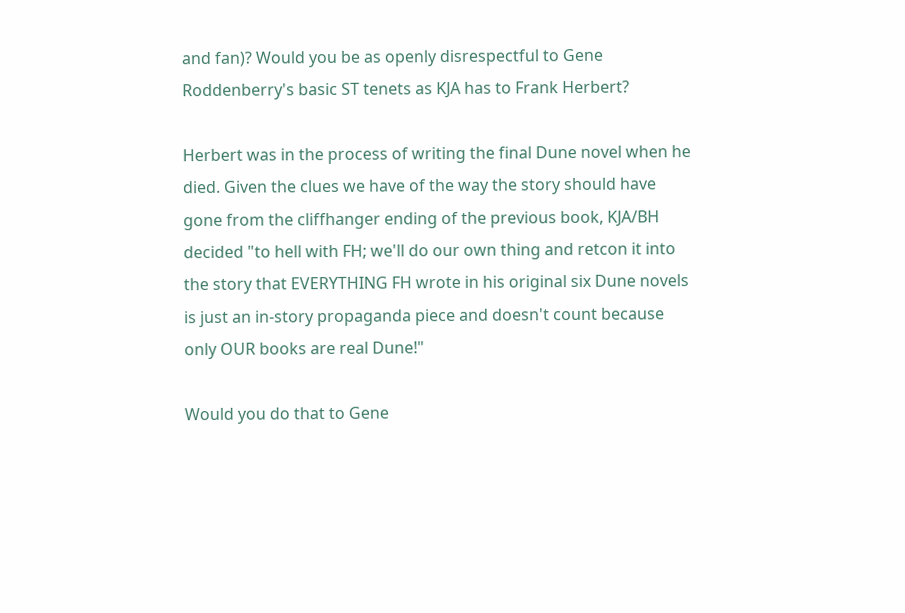and fan)? Would you be as openly disrespectful to Gene Roddenberry's basic ST tenets as KJA has to Frank Herbert?

Herbert was in the process of writing the final Dune novel when he died. Given the clues we have of the way the story should have gone from the cliffhanger ending of the previous book, KJA/BH decided "to hell with FH; we'll do our own thing and retcon it into the story that EVERYTHING FH wrote in his original six Dune novels is just an in-story propaganda piece and doesn't count because only OUR books are real Dune!"

Would you do that to Gene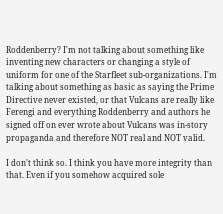Roddenberry? I'm not talking about something like inventing new characters or changing a style of uniform for one of the Starfleet sub-organizations. I'm talking about something as basic as saying the Prime Directive never existed, or that Vulcans are really like Ferengi and everything Roddenberry and authors he signed off on ever wrote about Vulcans was in-story propaganda and therefore NOT real and NOT valid.

I don't think so. I think you have more integrity than that. Even if you somehow acquired sole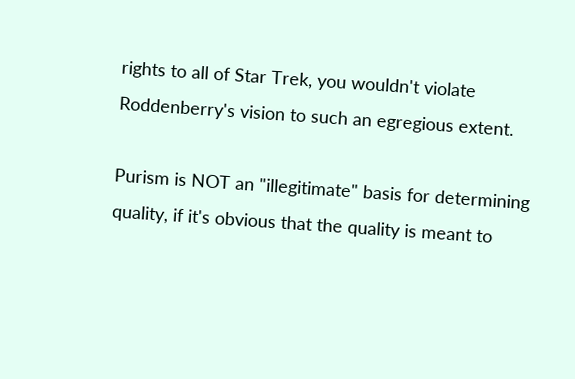rights to all of Star Trek, you wouldn't violate Roddenberry's vision to such an egregious extent.

Purism is NOT an "illegitimate" basis for determining quality, if it's obvious that the quality is meant to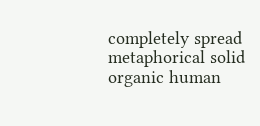completely spread metaphorical solid organic human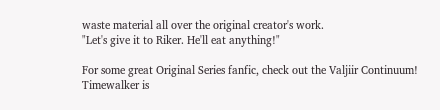waste material all over the original creator's work.
"Let's give it to Riker. He'll eat anything!"

For some great Original Series fanfic, check out the Valjiir Continuum!
Timewalker is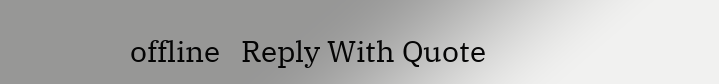offline   Reply With Quote